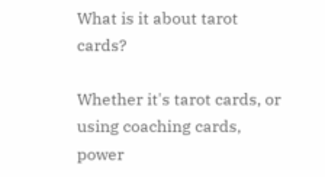What is it about tarot cards?

Whether it's tarot cards, or using coaching cards, power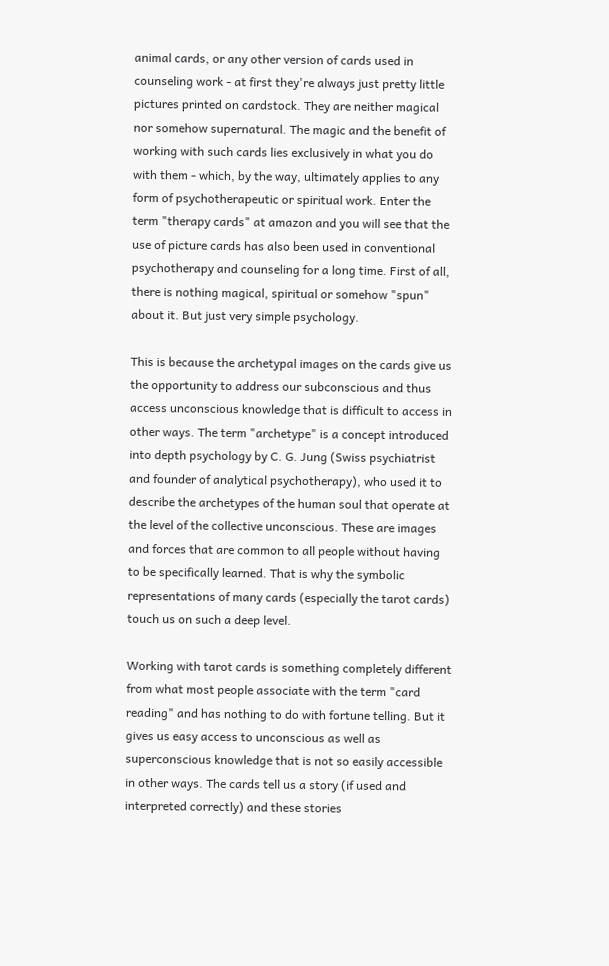animal cards, or any other version of cards used in counseling work - at first they're always just pretty little pictures printed on cardstock. They are neither magical nor somehow supernatural. The magic and the benefit of working with such cards lies exclusively in what you do with them - which, by the way, ultimately applies to any form of psychotherapeutic or spiritual work. Enter the term "therapy cards" at amazon and you will see that the use of picture cards has also been used in conventional psychotherapy and counseling for a long time. First of all, there is nothing magical, spiritual or somehow "spun" about it. But just very simple psychology.

This is because the archetypal images on the cards give us the opportunity to address our subconscious and thus access unconscious knowledge that is difficult to access in other ways. The term "archetype" is a concept introduced into depth psychology by C. G. Jung (Swiss psychiatrist and founder of analytical psychotherapy), who used it to describe the archetypes of the human soul that operate at the level of the collective unconscious. These are images and forces that are common to all people without having to be specifically learned. That is why the symbolic representations of many cards (especially the tarot cards) touch us on such a deep level.

Working with tarot cards is something completely different from what most people associate with the term "card reading" and has nothing to do with fortune telling. But it gives us easy access to unconscious as well as superconscious knowledge that is not so easily accessible in other ways. The cards tell us a story (if used and interpreted correctly) and these stories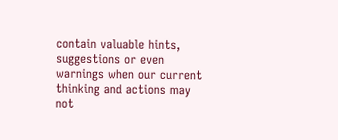contain valuable hints, suggestions or even warnings when our current thinking and actions may not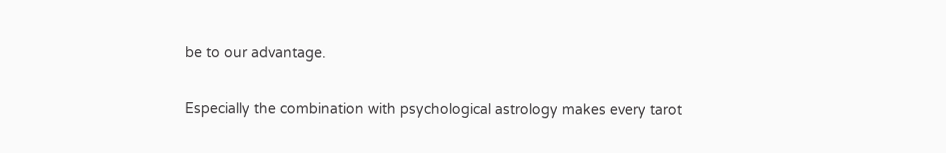be to our advantage.

Especially the combination with psychological astrology makes every tarot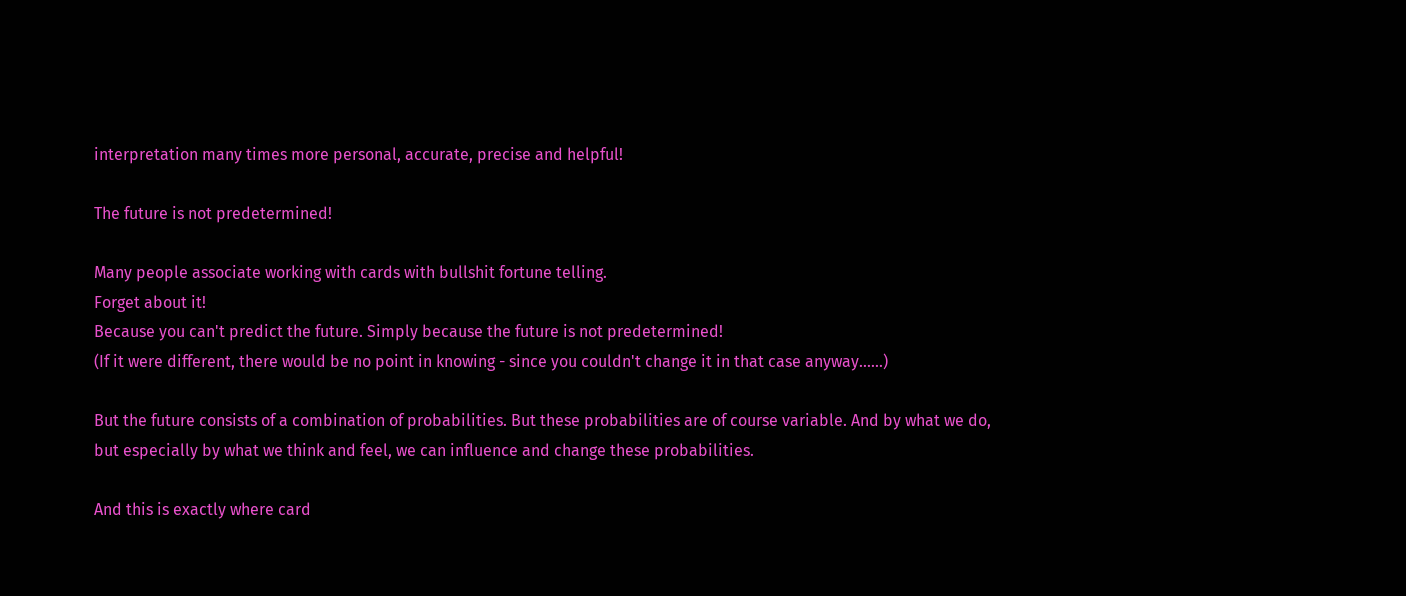interpretation many times more personal, accurate, precise and helpful!

The future is not predetermined!

Many people associate working with cards with bullshit fortune telling.
Forget about it!
Because you can't predict the future. Simply because the future is not predetermined!
(If it were different, there would be no point in knowing - since you couldn't change it in that case anyway......)

But the future consists of a combination of probabilities. But these probabilities are of course variable. And by what we do, but especially by what we think and feel, we can influence and change these probabilities.

And this is exactly where card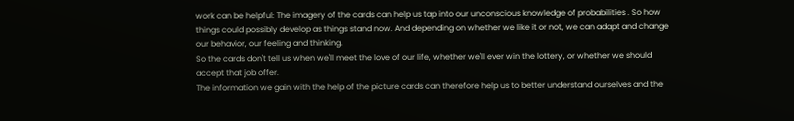work can be helpful: The imagery of the cards can help us tap into our unconscious knowledge of probabilities . So how things could possibly develop as things stand now. And depending on whether we like it or not, we can adapt and change our behavior, our feeling and thinking.
So the cards don't tell us when we'll meet the love of our life, whether we'll ever win the lottery, or whether we should accept that job offer.
The information we gain with the help of the picture cards can therefore help us to better understand ourselves and the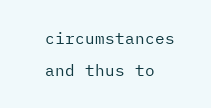circumstances and thus to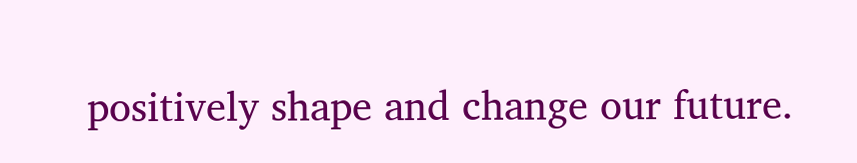positively shape and change our future.